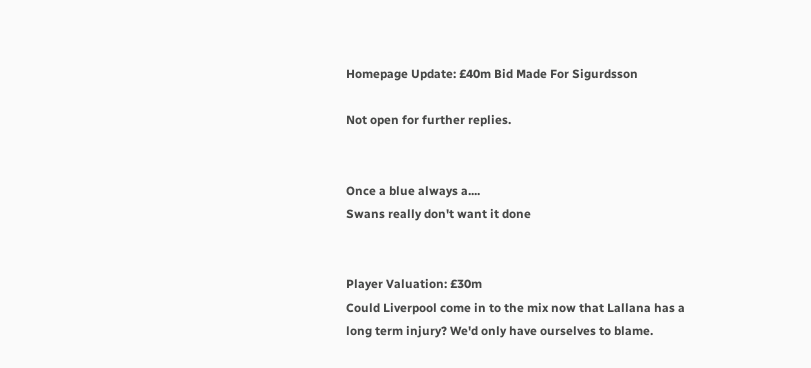Homepage Update: £40m Bid Made For Sigurdsson

Not open for further replies.


Once a blue always a....
Swans really don't want it done


Player Valuation: £30m
Could Liverpool come in to the mix now that Lallana has a long term injury? We'd only have ourselves to blame.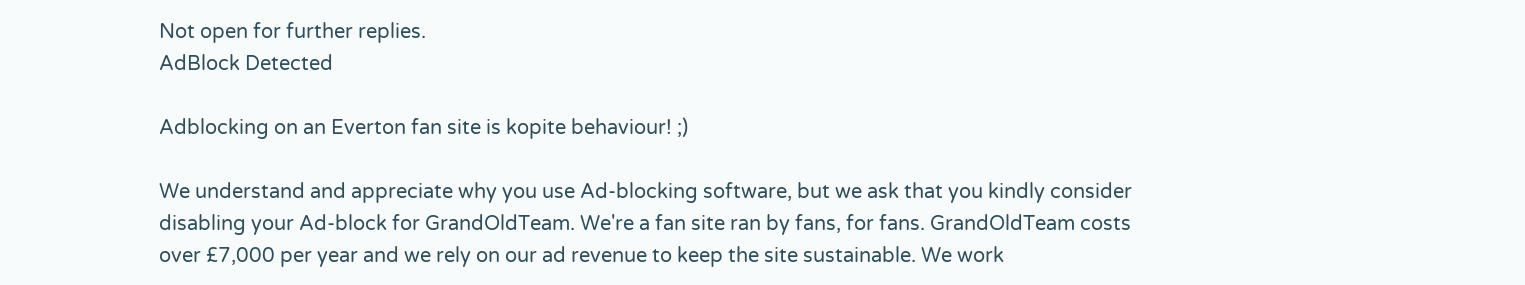Not open for further replies.
AdBlock Detected

Adblocking on an Everton fan site is kopite behaviour! ;)

We understand and appreciate why you use Ad-blocking software, but we ask that you kindly consider disabling your Ad-block for GrandOldTeam. We're a fan site ran by fans, for fans. GrandOldTeam costs over £7,000 per year and we rely on our ad revenue to keep the site sustainable. We work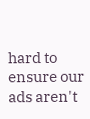hard to ensure our ads aren't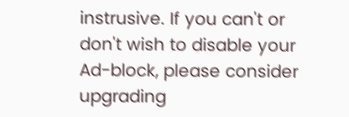instrusive. If you can't or don't wish to disable your Ad-block, please consider upgrading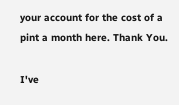your account for the cost of a pint a month here. Thank You.

I've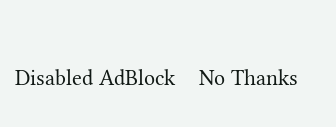Disabled AdBlock    No Thanks